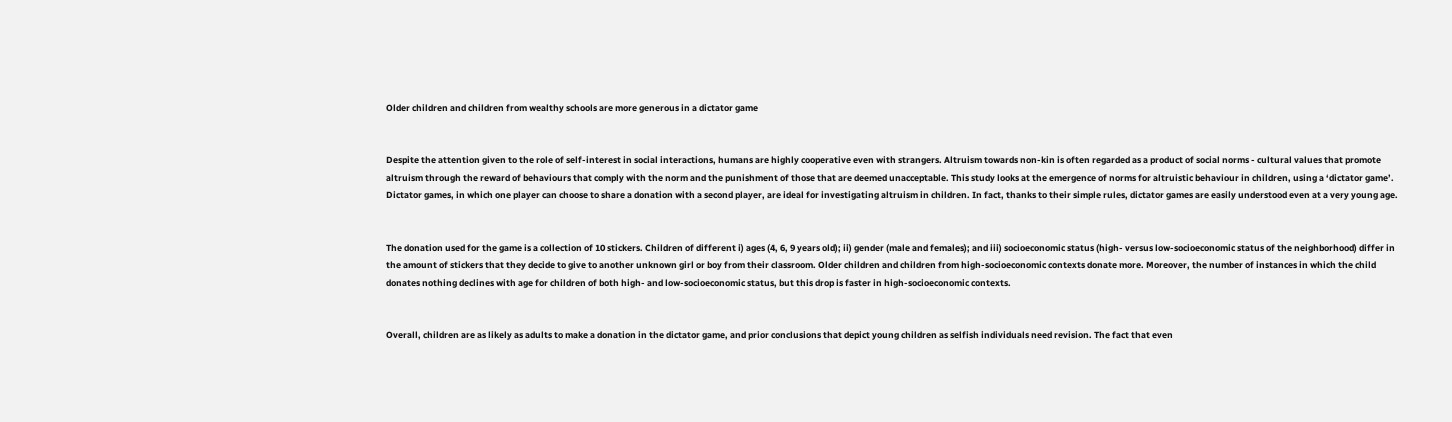Older children and children from wealthy schools are more generous in a dictator game


Despite the attention given to the role of self-interest in social interactions, humans are highly cooperative even with strangers. Altruism towards non-kin is often regarded as a product of social norms - cultural values that promote altruism through the reward of behaviours that comply with the norm and the punishment of those that are deemed unacceptable. This study looks at the emergence of norms for altruistic behaviour in children, using a ‘dictator game’. Dictator games, in which one player can choose to share a donation with a second player, are ideal for investigating altruism in children. In fact, thanks to their simple rules, dictator games are easily understood even at a very young age.


The donation used for the game is a collection of 10 stickers. Children of different i) ages (4, 6, 9 years old); ii) gender (male and females); and iii) socioeconomic status (high- versus low-socioeconomic status of the neighborhood) differ in the amount of stickers that they decide to give to another unknown girl or boy from their classroom. Older children and children from high-socioeconomic contexts donate more. Moreover, the number of instances in which the child donates nothing declines with age for children of both high- and low-socioeconomic status, but this drop is faster in high-socioeconomic contexts.


Overall, children are as likely as adults to make a donation in the dictator game, and prior conclusions that depict young children as selfish individuals need revision. The fact that even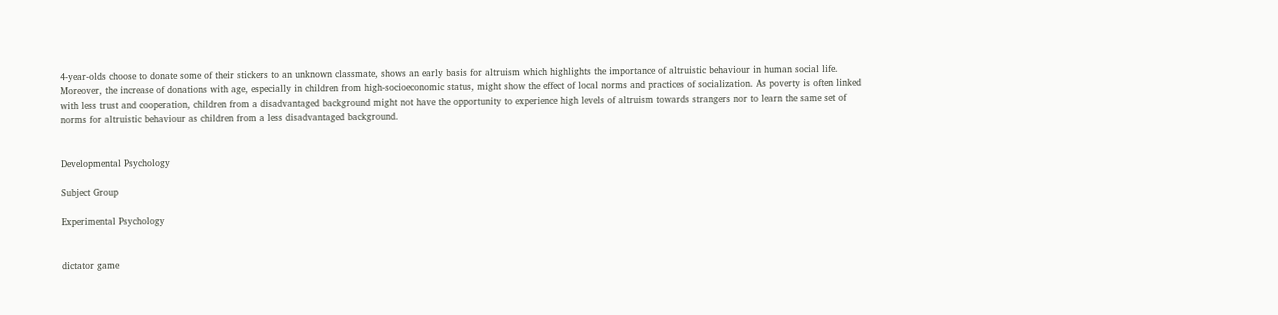4-year-olds choose to donate some of their stickers to an unknown classmate, shows an early basis for altruism which highlights the importance of altruistic behaviour in human social life. Moreover, the increase of donations with age, especially in children from high-socioeconomic status, might show the effect of local norms and practices of socialization. As poverty is often linked with less trust and cooperation, children from a disadvantaged background might not have the opportunity to experience high levels of altruism towards strangers nor to learn the same set of norms for altruistic behaviour as children from a less disadvantaged background.


Developmental Psychology

Subject Group

Experimental Psychology


dictator game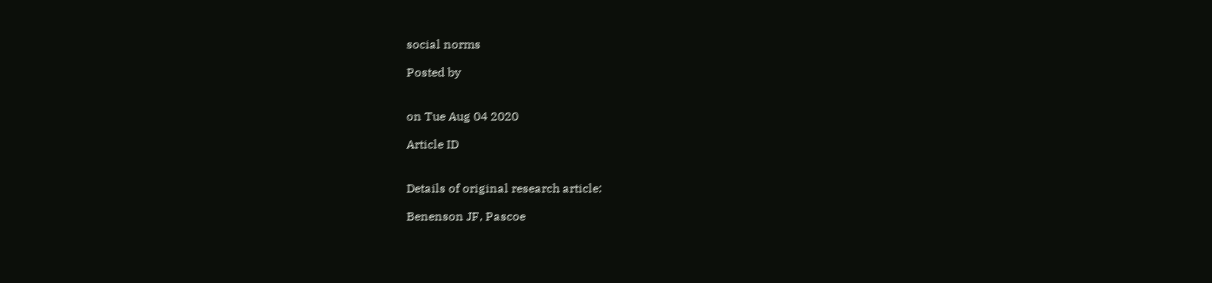social norms

Posted by


on Tue Aug 04 2020

Article ID


Details of original research article:

Benenson JF, Pascoe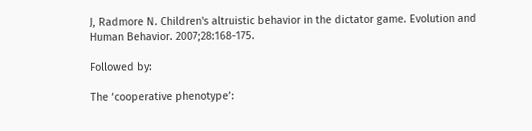J, Radmore N. Children's altruistic behavior in the dictator game. Evolution and Human Behavior. 2007;28:168-175.

Followed by:

The ‘cooperative phenotype’: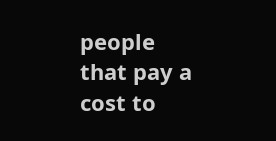people that pay a cost to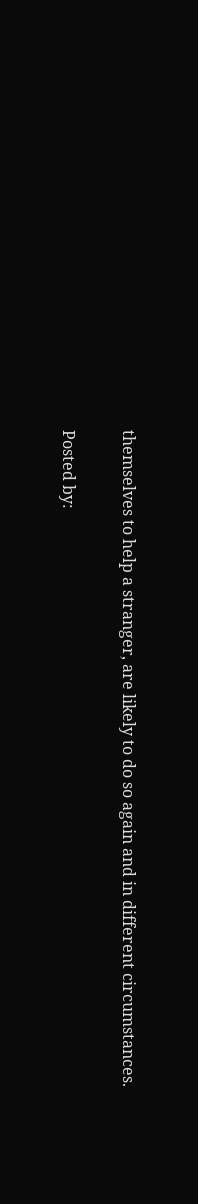themselves to help a stranger, are likely to do so again and in different circumstances.

Posted by: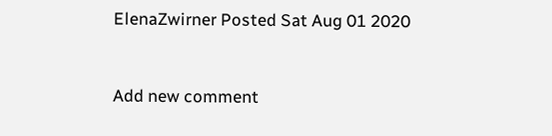ElenaZwirner Posted Sat Aug 01 2020


Add new comment